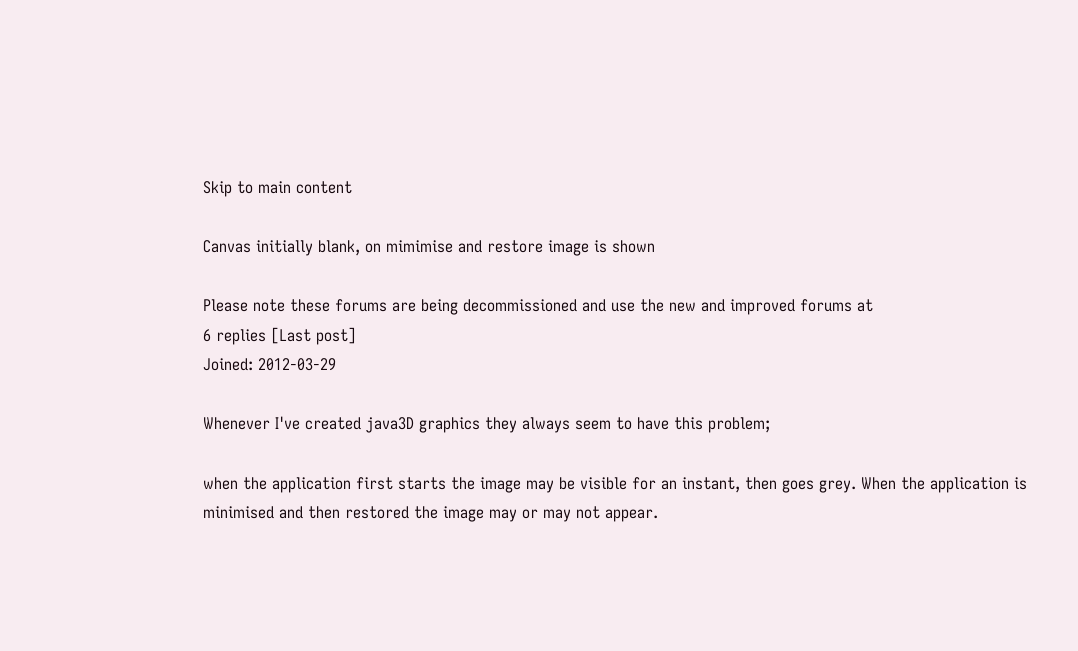Skip to main content

Canvas initially blank, on mimimise and restore image is shown

Please note these forums are being decommissioned and use the new and improved forums at
6 replies [Last post]
Joined: 2012-03-29

Whenever I've created java3D graphics they always seem to have this problem;

when the application first starts the image may be visible for an instant, then goes grey. When the application is minimised and then restored the image may or may not appear.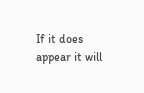If it does appear it will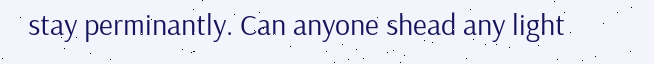stay perminantly. Can anyone shead any light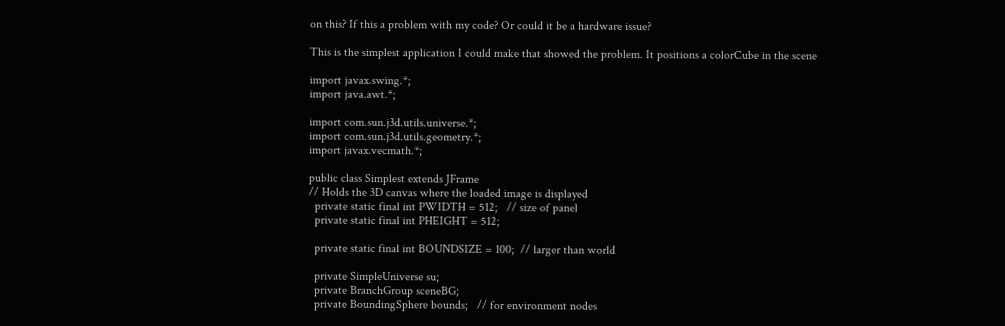on this? If this a problem with my code? Or could it be a hardware issue?

This is the simplest application I could make that showed the problem. It positions a colorCube in the scene

import javax.swing.*;
import java.awt.*;

import com.sun.j3d.utils.universe.*;
import com.sun.j3d.utils.geometry.*;
import javax.vecmath.*;

public class Simplest extends JFrame
// Holds the 3D canvas where the loaded image is displayed
  private static final int PWIDTH = 512;   // size of panel
  private static final int PHEIGHT = 512;

  private static final int BOUNDSIZE = 100;  // larger than world

  private SimpleUniverse su;
  private BranchGroup sceneBG;
  private BoundingSphere bounds;   // for environment nodes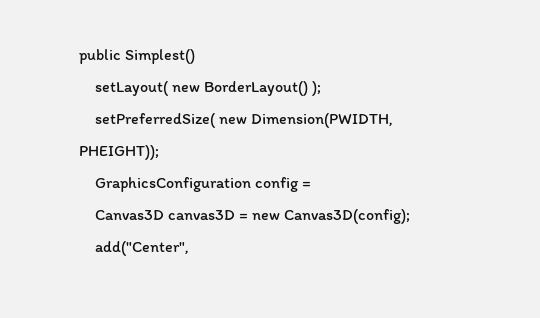public Simplest()
    setLayout( new BorderLayout() );
    setPreferredSize( new Dimension(PWIDTH, PHEIGHT));
    GraphicsConfiguration config =
    Canvas3D canvas3D = new Canvas3D(config);
    add("Center",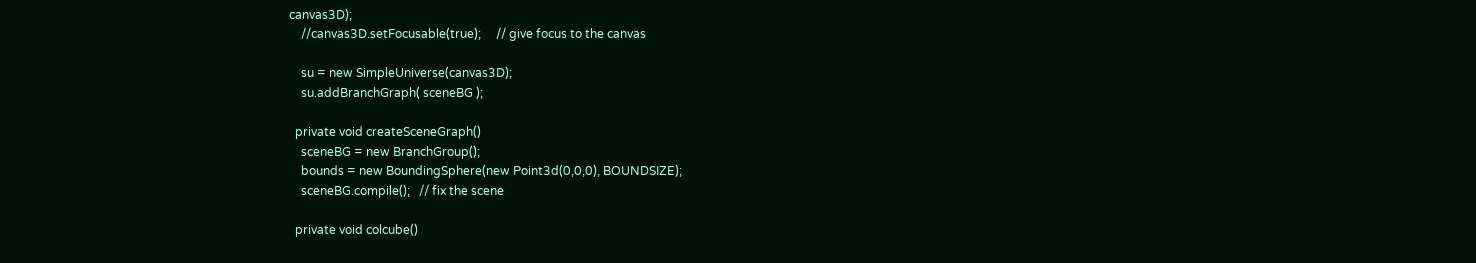canvas3D);
    //canvas3D.setFocusable(true);     // give focus to the canvas

    su = new SimpleUniverse(canvas3D);
    su.addBranchGraph( sceneBG );

  private void createSceneGraph()
    sceneBG = new BranchGroup();
    bounds = new BoundingSphere(new Point3d(0,0,0), BOUNDSIZE);
    sceneBG.compile();   // fix the scene

  private void colcube()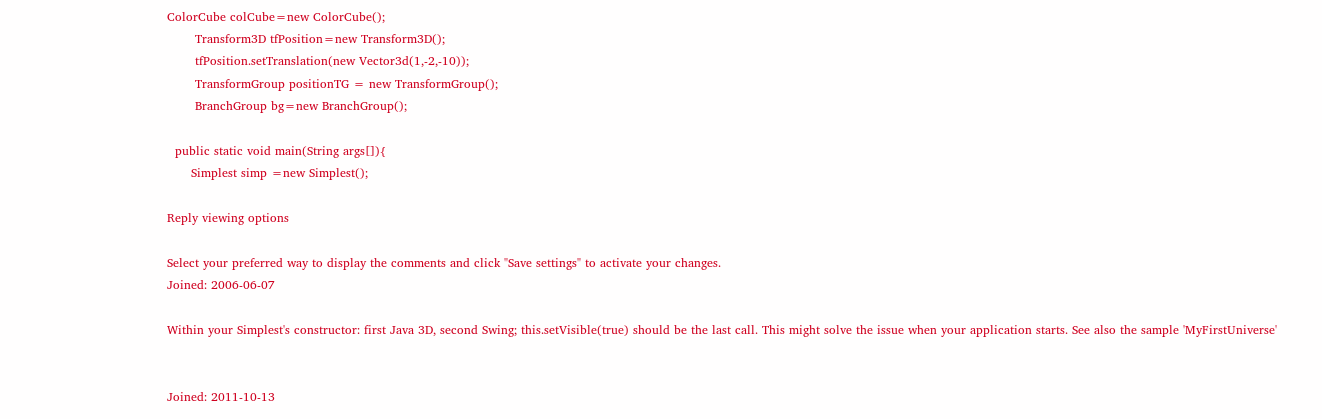ColorCube colCube=new ColorCube();
       Transform3D tfPosition=new Transform3D();
       tfPosition.setTranslation(new Vector3d(1,-2,-10));
       TransformGroup positionTG = new TransformGroup();
       BranchGroup bg=new BranchGroup();

  public static void main(String args[]){
      Simplest simp =new Simplest();

Reply viewing options

Select your preferred way to display the comments and click "Save settings" to activate your changes.
Joined: 2006-06-07

Within your Simplest's constructor: first Java 3D, second Swing; this.setVisible(true) should be the last call. This might solve the issue when your application starts. See also the sample 'MyFirstUniverse'


Joined: 2011-10-13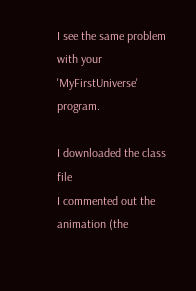I see the same problem with your 'MyFirstUniverse' program.

I downloaded the class file
I commented out the animation (the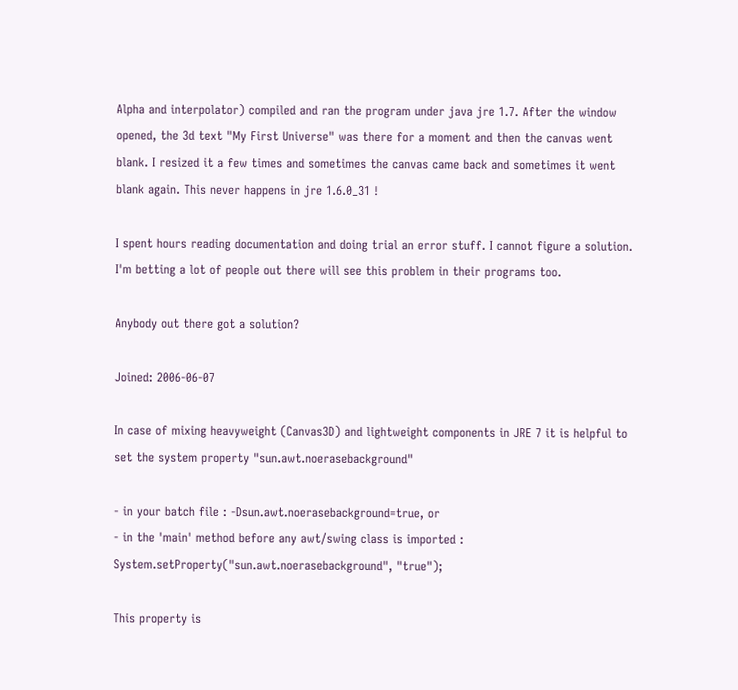Alpha and interpolator) compiled and ran the program under java jre 1.7. After the window opened, the 3d text "My First Universe" was there for a moment and then the canvas went blank. I resized it a few times and sometimes the canvas came back and sometimes it went blank again. This never happens in jre 1.6.0_31 !

I spent hours reading documentation and doing trial an error stuff. I cannot figure a solution. I'm betting a lot of people out there will see this problem in their programs too.

Anybody out there got a solution?

Joined: 2006-06-07

In case of mixing heavyweight (Canvas3D) and lightweight components in JRE 7 it is helpful to set the system property "sun.awt.noerasebackground"

- in your batch file : -Dsun.awt.noerasebackground=true, or
- in the 'main' method before any awt/swing class is imported : System.setProperty("sun.awt.noerasebackground", "true");

This property is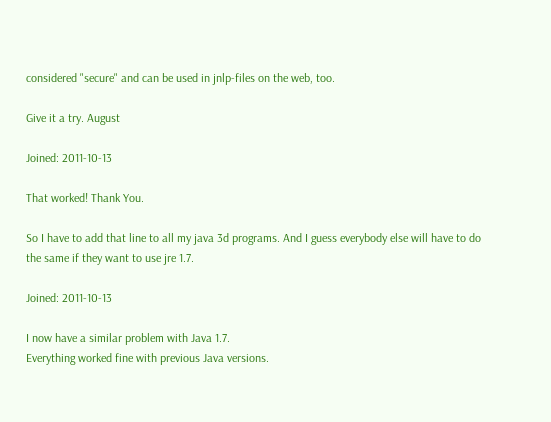considered "secure" and can be used in jnlp-files on the web, too.

Give it a try. August

Joined: 2011-10-13

That worked! Thank You.

So I have to add that line to all my java 3d programs. And I guess everybody else will have to do the same if they want to use jre 1.7.

Joined: 2011-10-13

I now have a similar problem with Java 1.7.
Everything worked fine with previous Java versions.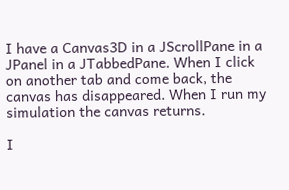I have a Canvas3D in a JScrollPane in a JPanel in a JTabbedPane. When I click on another tab and come back, the canvas has disappeared. When I run my simulation the canvas returns.

I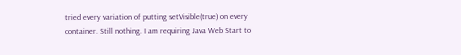tried every variation of putting setVisible(true) on every container. Still nothing. I am requiring Java Web Start to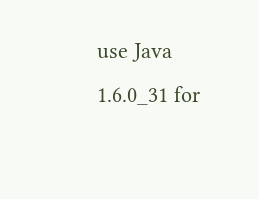use Java 1.6.0_31 for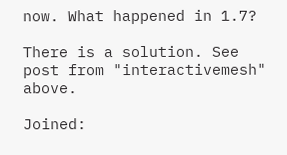now. What happened in 1.7?

There is a solution. See post from "interactivemesh" above.

Joined: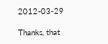2012-03-29

Thanks, that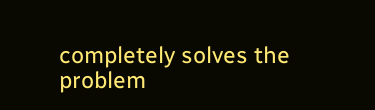completely solves the problem